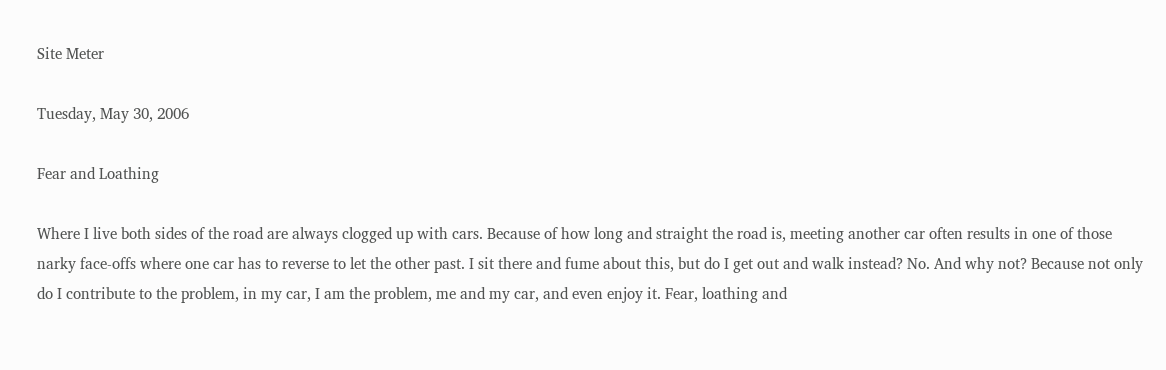Site Meter

Tuesday, May 30, 2006

Fear and Loathing

Where I live both sides of the road are always clogged up with cars. Because of how long and straight the road is, meeting another car often results in one of those narky face-offs where one car has to reverse to let the other past. I sit there and fume about this, but do I get out and walk instead? No. And why not? Because not only do I contribute to the problem, in my car, I am the problem, me and my car, and even enjoy it. Fear, loathing and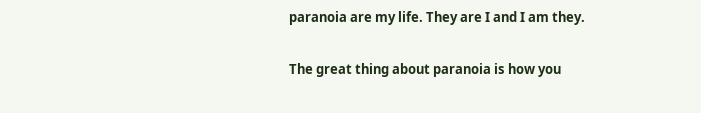paranoia are my life. They are I and I am they.

The great thing about paranoia is how you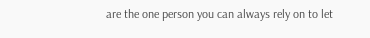are the one person you can always rely on to let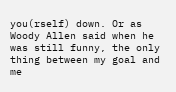you(rself) down. Or as Woody Allen said when he was still funny, the only thing between my goal and me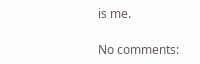is me.

No comments: